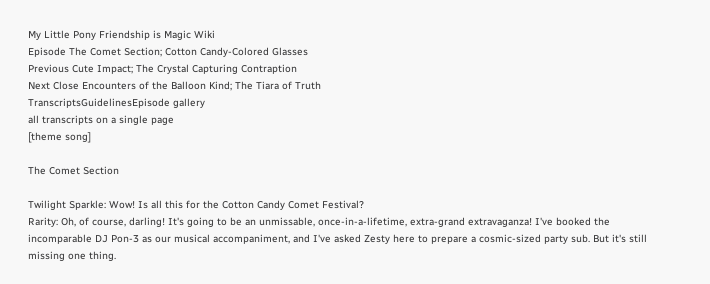My Little Pony Friendship is Magic Wiki
Episode The Comet Section; Cotton Candy-Colored Glasses
Previous Cute Impact; The Crystal Capturing Contraption
Next Close Encounters of the Balloon Kind; The Tiara of Truth
TranscriptsGuidelinesEpisode gallery
all transcripts on a single page
[theme song]

The Comet Section

Twilight Sparkle: Wow! Is all this for the Cotton Candy Comet Festival?
Rarity: Oh, of course, darling! It's going to be an unmissable, once-in-a-lifetime, extra-grand extravaganza! I've booked the incomparable DJ Pon-3 as our musical accompaniment, and I've asked Zesty here to prepare a cosmic-sized party sub. But it's still missing one thing.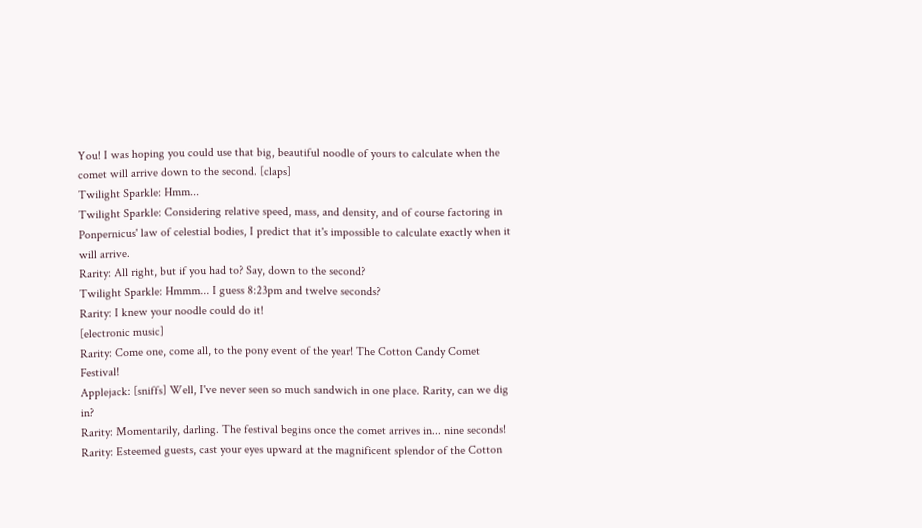You! I was hoping you could use that big, beautiful noodle of yours to calculate when the comet will arrive down to the second. [claps]
Twilight Sparkle: Hmm...
Twilight Sparkle: Considering relative speed, mass, and density, and of course factoring in Ponpernicus' law of celestial bodies, I predict that it's impossible to calculate exactly when it will arrive.
Rarity: All right, but if you had to? Say, down to the second?
Twilight Sparkle: Hmmm... I guess 8:23pm and twelve seconds?
Rarity: I knew your noodle could do it!
[electronic music]
Rarity: Come one, come all, to the pony event of the year! The Cotton Candy Comet Festival!
Applejack: [sniffs] Well, I've never seen so much sandwich in one place. Rarity, can we dig in?
Rarity: Momentarily, darling. The festival begins once the comet arrives in... nine seconds!
Rarity: Esteemed guests, cast your eyes upward at the magnificent splendor of the Cotton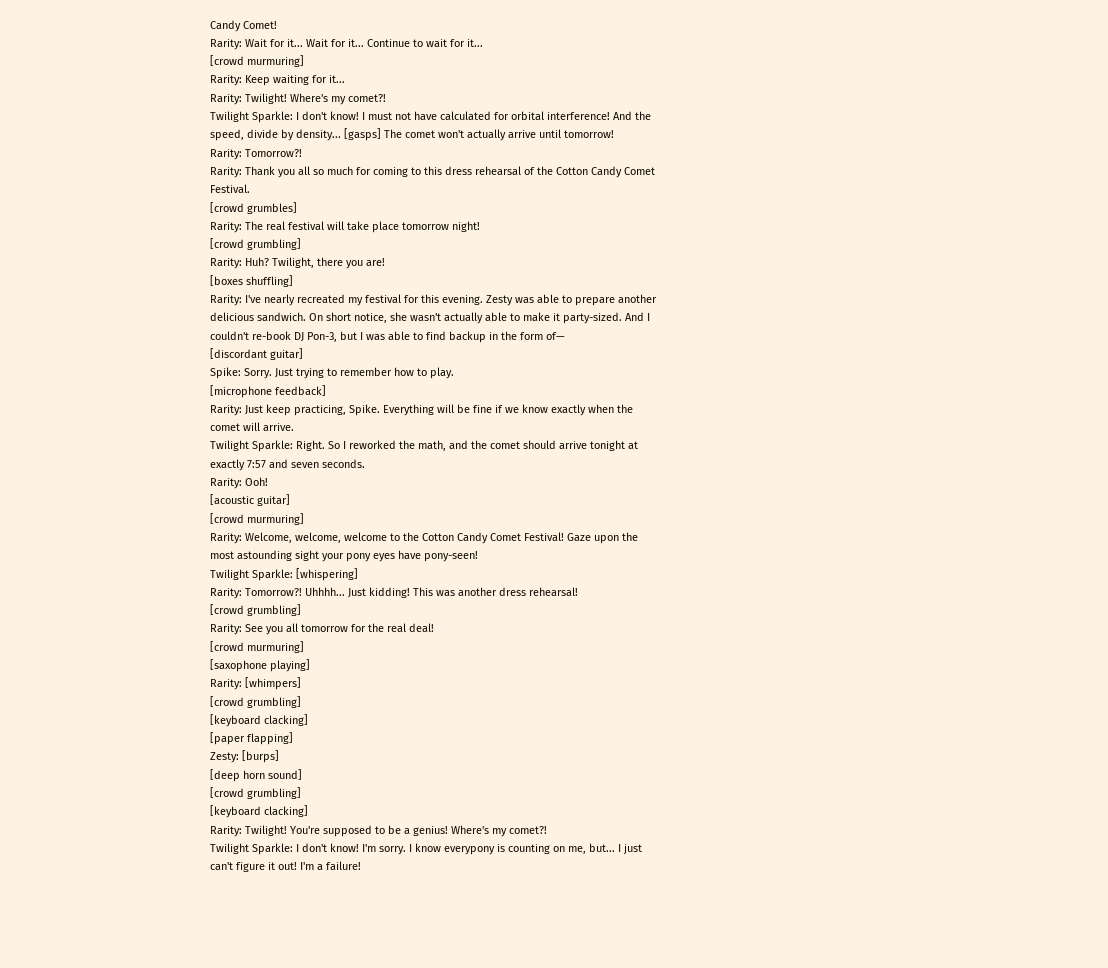Candy Comet!
Rarity: Wait for it... Wait for it... Continue to wait for it...
[crowd murmuring]
Rarity: Keep waiting for it...
Rarity: Twilight! Where's my comet?!
Twilight Sparkle: I don't know! I must not have calculated for orbital interference! And the speed, divide by density... [gasps] The comet won't actually arrive until tomorrow!
Rarity: Tomorrow?!
Rarity: Thank you all so much for coming to this dress rehearsal of the Cotton Candy Comet Festival.
[crowd grumbles]
Rarity: The real festival will take place tomorrow night!
[crowd grumbling]
Rarity: Huh? Twilight, there you are!
[boxes shuffling]
Rarity: I've nearly recreated my festival for this evening. Zesty was able to prepare another delicious sandwich. On short notice, she wasn't actually able to make it party-sized. And I couldn't re-book DJ Pon-3, but I was able to find backup in the form of—
[discordant guitar]
Spike: Sorry. Just trying to remember how to play.
[microphone feedback]
Rarity: Just keep practicing, Spike. Everything will be fine if we know exactly when the comet will arrive.
Twilight Sparkle: Right. So I reworked the math, and the comet should arrive tonight at exactly 7:57 and seven seconds.
Rarity: Ooh!
[acoustic guitar]
[crowd murmuring]
Rarity: Welcome, welcome, welcome to the Cotton Candy Comet Festival! Gaze upon the most astounding sight your pony eyes have pony-seen!
Twilight Sparkle: [whispering]
Rarity: Tomorrow?! Uhhhh... Just kidding! This was another dress rehearsal!
[crowd grumbling]
Rarity: See you all tomorrow for the real deal!
[crowd murmuring]
[saxophone playing]
Rarity: [whimpers]
[crowd grumbling]
[keyboard clacking]
[paper flapping]
Zesty: [burps]
[deep horn sound]
[crowd grumbling]
[keyboard clacking]
Rarity: Twilight! You're supposed to be a genius! Where's my comet?!
Twilight Sparkle: I don't know! I'm sorry. I know everypony is counting on me, but... I just can't figure it out! I'm a failure!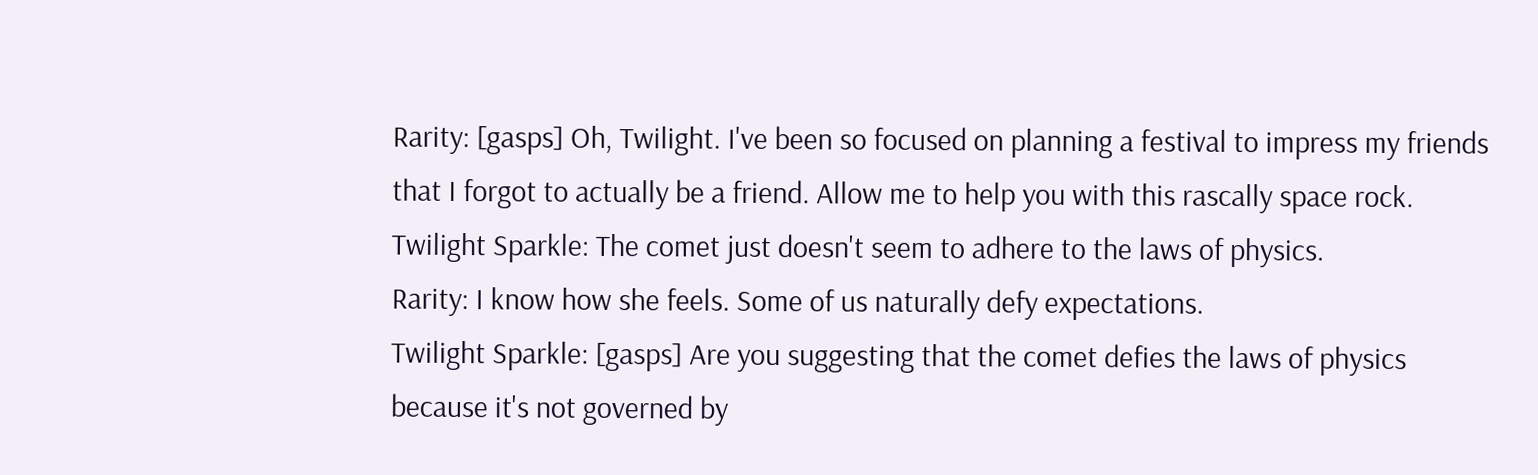Rarity: [gasps] Oh, Twilight. I've been so focused on planning a festival to impress my friends that I forgot to actually be a friend. Allow me to help you with this rascally space rock.
Twilight Sparkle: The comet just doesn't seem to adhere to the laws of physics.
Rarity: I know how she feels. Some of us naturally defy expectations.
Twilight Sparkle: [gasps] Are you suggesting that the comet defies the laws of physics because it's not governed by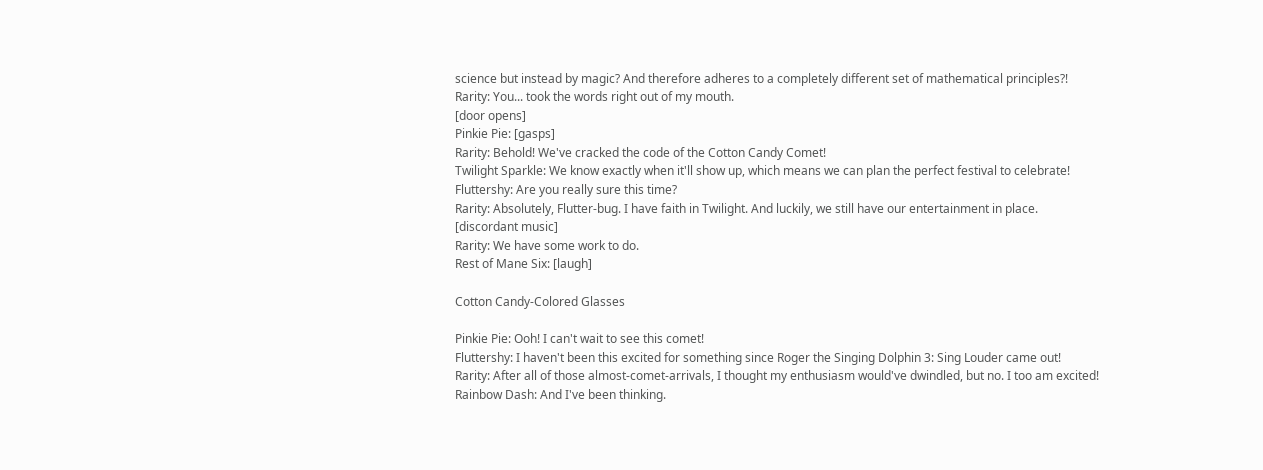science but instead by magic? And therefore adheres to a completely different set of mathematical principles?!
Rarity: You... took the words right out of my mouth.
[door opens]
Pinkie Pie: [gasps]
Rarity: Behold! We've cracked the code of the Cotton Candy Comet!
Twilight Sparkle: We know exactly when it'll show up, which means we can plan the perfect festival to celebrate!
Fluttershy: Are you really sure this time?
Rarity: Absolutely, Flutter-bug. I have faith in Twilight. And luckily, we still have our entertainment in place.
[discordant music]
Rarity: We have some work to do.
Rest of Mane Six: [laugh]

Cotton Candy-Colored Glasses

Pinkie Pie: Ooh! I can't wait to see this comet!
Fluttershy: I haven't been this excited for something since Roger the Singing Dolphin 3: Sing Louder came out!
Rarity: After all of those almost-comet-arrivals, I thought my enthusiasm would've dwindled, but no. I too am excited!
Rainbow Dash: And I've been thinking.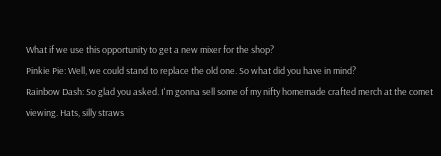What if we use this opportunity to get a new mixer for the shop?
Pinkie Pie: Well, we could stand to replace the old one. So what did you have in mind?
Rainbow Dash: So glad you asked. I'm gonna sell some of my nifty homemade crafted merch at the comet viewing. Hats, silly straws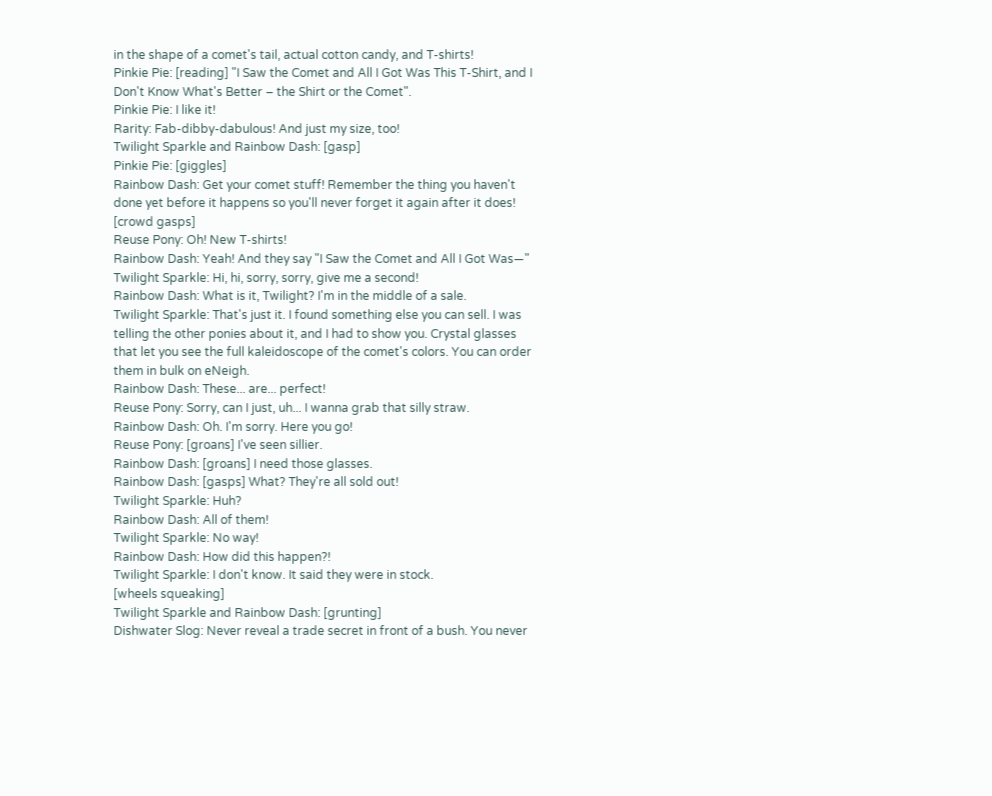in the shape of a comet's tail, actual cotton candy, and T-shirts!
Pinkie Pie: [reading] "I Saw the Comet and All I Got Was This T-Shirt, and I Don't Know What's Better – the Shirt or the Comet".
Pinkie Pie: I like it!
Rarity: Fab-dibby-dabulous! And just my size, too!
Twilight Sparkle and Rainbow Dash: [gasp]
Pinkie Pie: [giggles]
Rainbow Dash: Get your comet stuff! Remember the thing you haven't done yet before it happens so you'll never forget it again after it does!
[crowd gasps]
Reuse Pony: Oh! New T-shirts!
Rainbow Dash: Yeah! And they say "I Saw the Comet and All I Got Was—"
Twilight Sparkle: Hi, hi, sorry, sorry, give me a second!
Rainbow Dash: What is it, Twilight? I'm in the middle of a sale.
Twilight Sparkle: That's just it. I found something else you can sell. I was telling the other ponies about it, and I had to show you. Crystal glasses that let you see the full kaleidoscope of the comet's colors. You can order them in bulk on eNeigh.
Rainbow Dash: These... are... perfect!
Reuse Pony: Sorry, can I just, uh... I wanna grab that silly straw.
Rainbow Dash: Oh. I'm sorry. Here you go!
Reuse Pony: [groans] I've seen sillier.
Rainbow Dash: [groans] I need those glasses.
Rainbow Dash: [gasps] What? They're all sold out!
Twilight Sparkle: Huh?
Rainbow Dash: All of them!
Twilight Sparkle: No way!
Rainbow Dash: How did this happen?!
Twilight Sparkle: I don't know. It said they were in stock.
[wheels squeaking]
Twilight Sparkle and Rainbow Dash: [grunting]
Dishwater Slog: Never reveal a trade secret in front of a bush. You never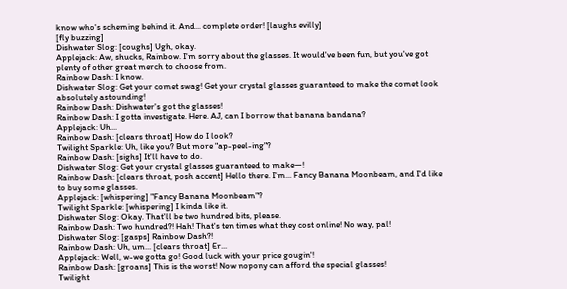know who's scheming behind it. And... complete order! [laughs evilly]
[fly buzzing]
Dishwater Slog: [coughs] Ugh, okay.
Applejack: Aw, shucks, Rainbow. I'm sorry about the glasses. It would've been fun, but you've got plenty of other great merch to choose from.
Rainbow Dash: I know.
Dishwater Slog: Get your comet swag! Get your crystal glasses guaranteed to make the comet look absolutely astounding!
Rainbow Dash: Dishwater's got the glasses!
Rainbow Dash: I gotta investigate. Here. AJ, can I borrow that banana bandana?
Applejack: Uh...
Rainbow Dash: [clears throat] How do I look?
Twilight Sparkle: Uh, like you? But more "ap-peel-ing"?
Rainbow Dash: [sighs] It'll have to do.
Dishwater Slog: Get your crystal glasses guaranteed to make—!
Rainbow Dash: [clears throat, posh accent] Hello there. I'm... Fancy Banana Moonbeam, and I'd like to buy some glasses.
Applejack: [whispering] "Fancy Banana Moonbeam"?
Twilight Sparkle: [whispering] I kinda like it.
Dishwater Slog: Okay. That'll be two hundred bits, please.
Rainbow Dash: Two hundred?! Hah! That's ten times what they cost online! No way, pal!
Dishwater Slog: [gasps] Rainbow Dash?!
Rainbow Dash: Uh, um... [clears throat] Er...
Applejack: Well, w-we gotta go! Good luck with your price gougin'!
Rainbow Dash: [groans] This is the worst! Now nopony can afford the special glasses!
Twilight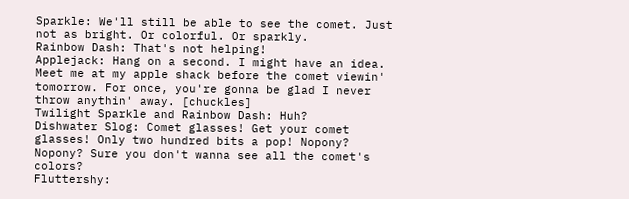Sparkle: We'll still be able to see the comet. Just not as bright. Or colorful. Or sparkly.
Rainbow Dash: That's not helping!
Applejack: Hang on a second. I might have an idea. Meet me at my apple shack before the comet viewin' tomorrow. For once, you're gonna be glad I never throw anythin' away. [chuckles]
Twilight Sparkle and Rainbow Dash: Huh?
Dishwater Slog: Comet glasses! Get your comet glasses! Only two hundred bits a pop! Nopony? Nopony? Sure you don't wanna see all the comet's colors?
Fluttershy: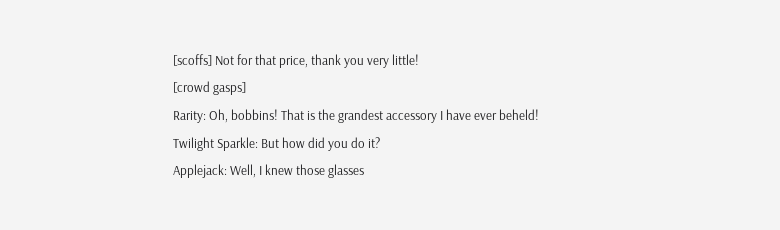[scoffs] Not for that price, thank you very little!
[crowd gasps]
Rarity: Oh, bobbins! That is the grandest accessory I have ever beheld!
Twilight Sparkle: But how did you do it?
Applejack: Well, I knew those glasses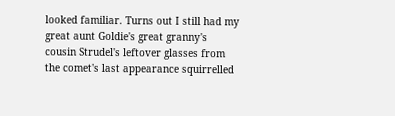looked familiar. Turns out I still had my great aunt Goldie's great granny's cousin Strudel's leftover glasses from the comet's last appearance squirrelled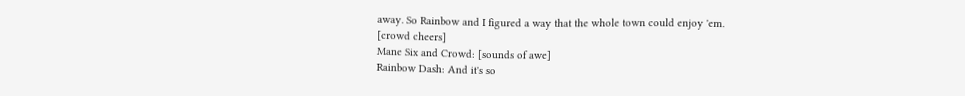away. So Rainbow and I figured a way that the whole town could enjoy 'em.
[crowd cheers]
Mane Six and Crowd: [sounds of awe]
Rainbow Dash: And it's so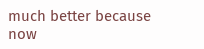much better because now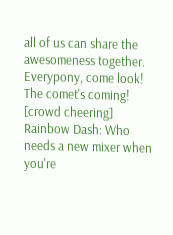all of us can share the awesomeness together. Everypony, come look! The comet's coming!
[crowd cheering]
Rainbow Dash: Who needs a new mixer when you're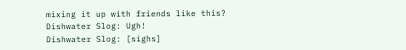mixing it up with friends like this?
Dishwater Slog: Ugh!
Dishwater Slog: [sighs]